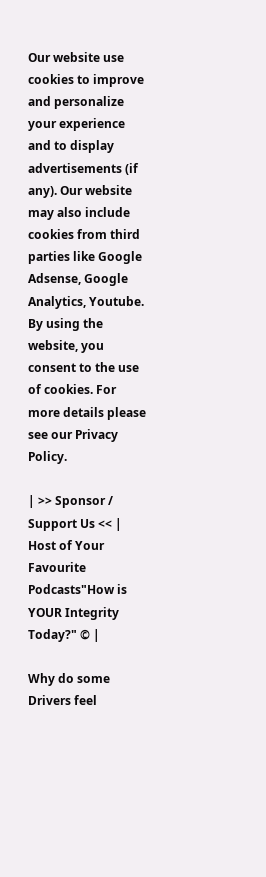Our website use cookies to improve and personalize your experience and to display advertisements (if any). Our website may also include cookies from third parties like Google Adsense, Google Analytics, Youtube. By using the website, you consent to the use of cookies. For more details please see our Privacy Policy.

| >> Sponsor / Support Us << | Host of Your Favourite Podcasts"How is YOUR Integrity Today?" © |

Why do some Drivers feel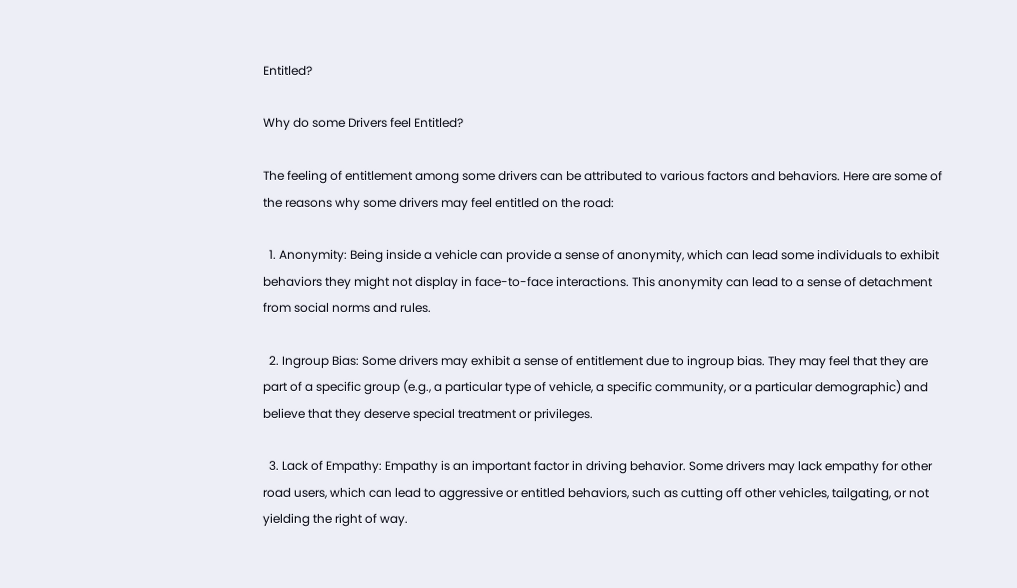Entitled?

Why do some Drivers feel Entitled?

The feeling of entitlement among some drivers can be attributed to various factors and behaviors. Here are some of the reasons why some drivers may feel entitled on the road:

  1. Anonymity: Being inside a vehicle can provide a sense of anonymity, which can lead some individuals to exhibit behaviors they might not display in face-to-face interactions. This anonymity can lead to a sense of detachment from social norms and rules.

  2. Ingroup Bias: Some drivers may exhibit a sense of entitlement due to ingroup bias. They may feel that they are part of a specific group (e.g., a particular type of vehicle, a specific community, or a particular demographic) and believe that they deserve special treatment or privileges.

  3. Lack of Empathy: Empathy is an important factor in driving behavior. Some drivers may lack empathy for other road users, which can lead to aggressive or entitled behaviors, such as cutting off other vehicles, tailgating, or not yielding the right of way.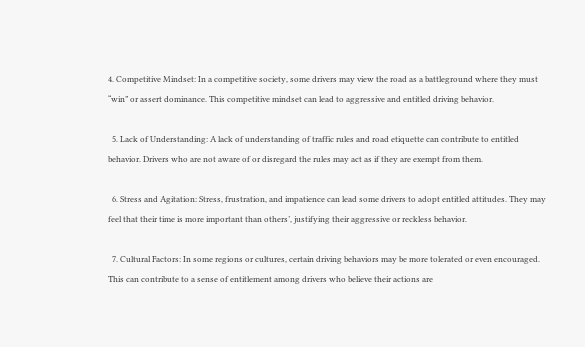4. Competitive Mindset: In a competitive society, some drivers may view the road as a battleground where they must “win” or assert dominance. This competitive mindset can lead to aggressive and entitled driving behavior.

  5. Lack of Understanding: A lack of understanding of traffic rules and road etiquette can contribute to entitled behavior. Drivers who are not aware of or disregard the rules may act as if they are exempt from them.

  6. Stress and Agitation: Stress, frustration, and impatience can lead some drivers to adopt entitled attitudes. They may feel that their time is more important than others’, justifying their aggressive or reckless behavior.

  7. Cultural Factors: In some regions or cultures, certain driving behaviors may be more tolerated or even encouraged. This can contribute to a sense of entitlement among drivers who believe their actions are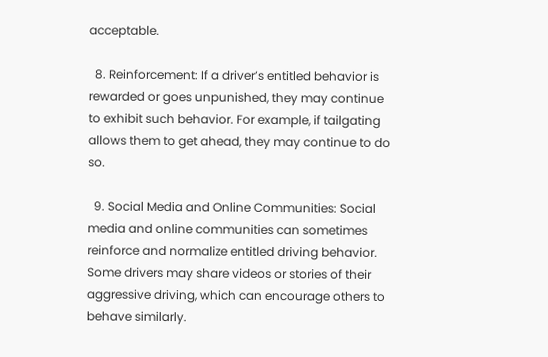acceptable.

  8. Reinforcement: If a driver’s entitled behavior is rewarded or goes unpunished, they may continue to exhibit such behavior. For example, if tailgating allows them to get ahead, they may continue to do so.

  9. Social Media and Online Communities: Social media and online communities can sometimes reinforce and normalize entitled driving behavior. Some drivers may share videos or stories of their aggressive driving, which can encourage others to behave similarly.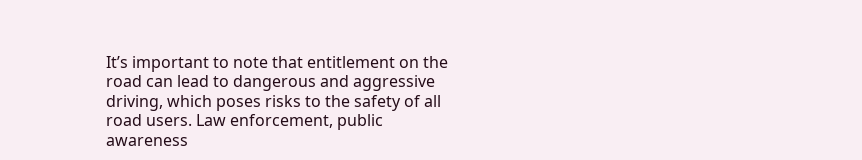It’s important to note that entitlement on the road can lead to dangerous and aggressive driving, which poses risks to the safety of all road users. Law enforcement, public awareness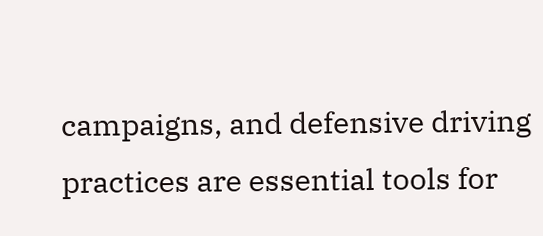campaigns, and defensive driving practices are essential tools for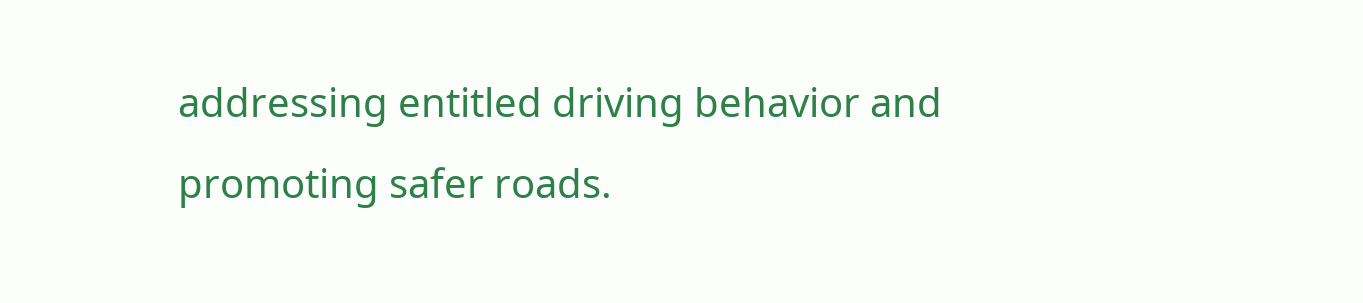addressing entitled driving behavior and promoting safer roads.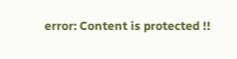error: Content is protected !!